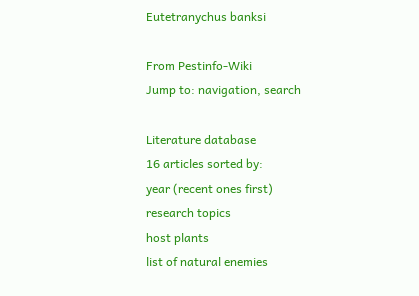Eutetranychus banksi

From Pestinfo-Wiki
Jump to: navigation, search

Literature database
16 articles sorted by:
year (recent ones first)
research topics
host plants
list of natural enemies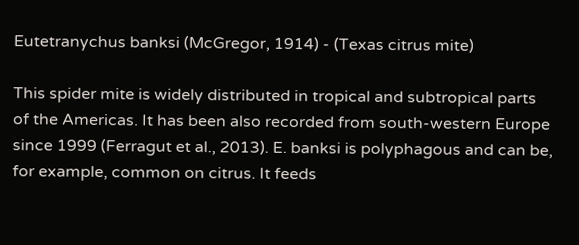Eutetranychus banksi (McGregor, 1914) - (Texas citrus mite)

This spider mite is widely distributed in tropical and subtropical parts of the Americas. It has been also recorded from south-western Europe since 1999 (Ferragut et al., 2013). E. banksi is polyphagous and can be, for example, common on citrus. It feeds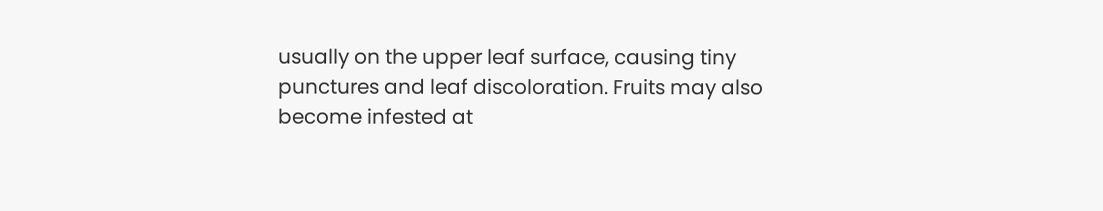usually on the upper leaf surface, causing tiny punctures and leaf discoloration. Fruits may also become infested at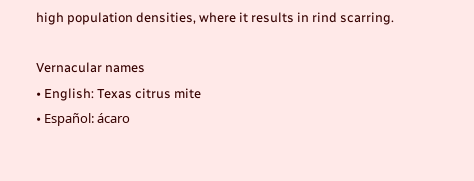high population densities, where it results in rind scarring.

Vernacular names
• English: Texas citrus mite
• Español: ácaro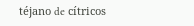téjano de cítricos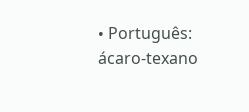• Português: ácaro-texano